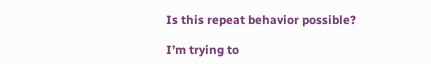Is this repeat behavior possible?

I’m trying to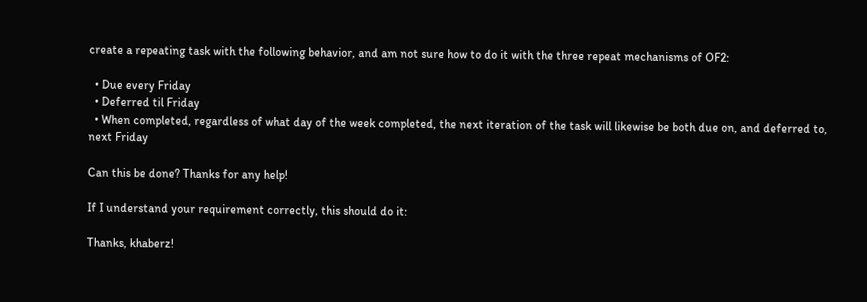create a repeating task with the following behavior, and am not sure how to do it with the three repeat mechanisms of OF2:

  • Due every Friday
  • Deferred til Friday
  • When completed, regardless of what day of the week completed, the next iteration of the task will likewise be both due on, and deferred to, next Friday

Can this be done? Thanks for any help!

If I understand your requirement correctly, this should do it:

Thanks, khaberz!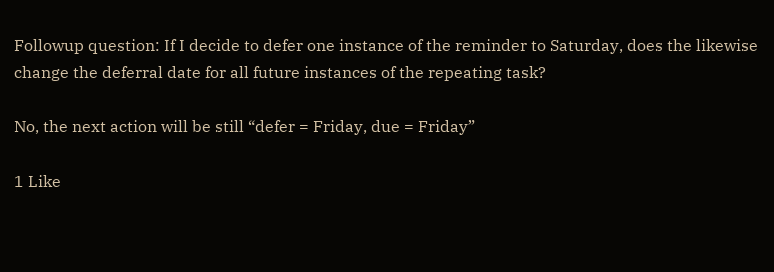Followup question: If I decide to defer one instance of the reminder to Saturday, does the likewise change the deferral date for all future instances of the repeating task?

No, the next action will be still “defer = Friday, due = Friday”

1 Like